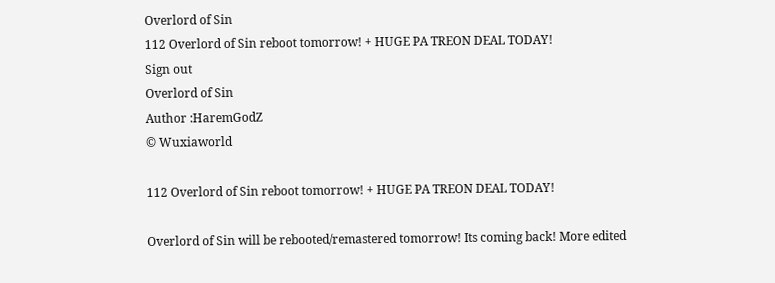Overlord of Sin
112 Overlord of Sin reboot tomorrow! + HUGE PA TREON DEAL TODAY!
Sign out
Overlord of Sin
Author :HaremGodZ
© Wuxiaworld

112 Overlord of Sin reboot tomorrow! + HUGE PA TREON DEAL TODAY!

Overlord of Sin will be rebooted/remastered tomorrow! Its coming back! More edited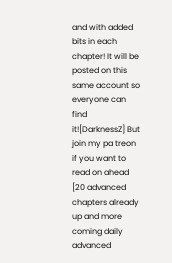and with added bits in each chapter! It will be posted on this same account so everyone can find it![DarknessZ] But join my pa treon if you want to read on ahead [20 advanced chapters already up and more coming daily advanced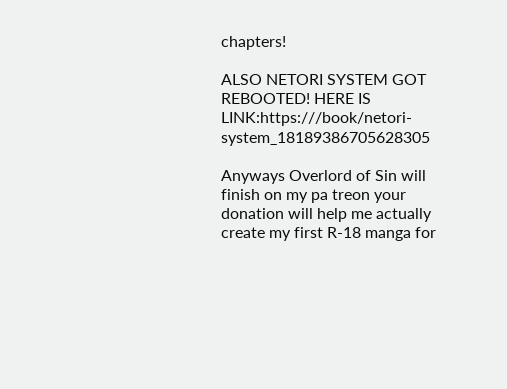chapters!

ALSO NETORI SYSTEM GOT REBOOTED! HERE IS LINK:https:///book/netori-system_18189386705628305

Anyways Overlord of Sin will finish on my pa treon your donation will help me actually create my first R-18 manga for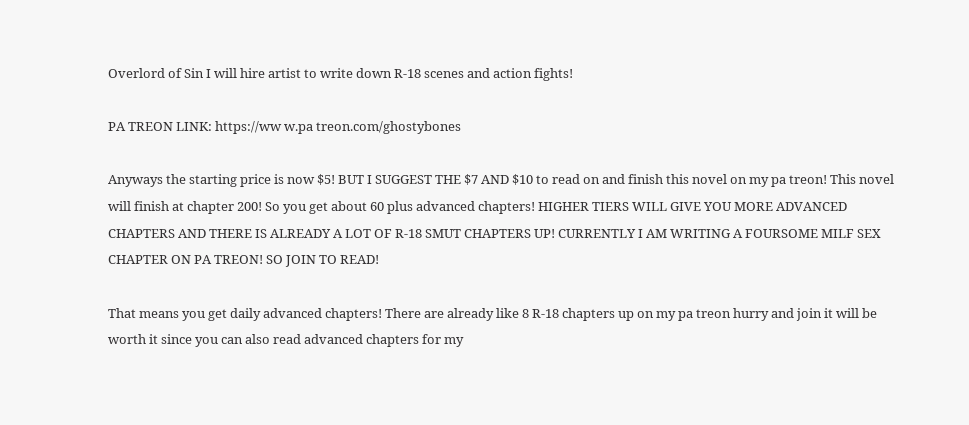Overlord of Sin I will hire artist to write down R-18 scenes and action fights!

PA TREON LINK: https://ww w.pa treon.com/ghostybones

Anyways the starting price is now $5! BUT I SUGGEST THE $7 AND $10 to read on and finish this novel on my pa treon! This novel will finish at chapter 200! So you get about 60 plus advanced chapters! HIGHER TIERS WILL GIVE YOU MORE ADVANCED CHAPTERS AND THERE IS ALREADY A LOT OF R-18 SMUT CHAPTERS UP! CURRENTLY I AM WRITING A FOURSOME MILF SEX CHAPTER ON PA TREON! SO JOIN TO READ!

That means you get daily advanced chapters! There are already like 8 R-18 chapters up on my pa treon hurry and join it will be worth it since you can also read advanced chapters for my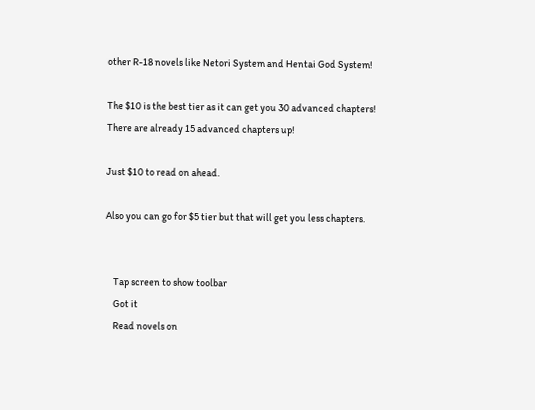other R-18 novels like Netori System and Hentai God System!

The $10 is the best tier as it can get you 30 advanced chapters! There are already 15 advanced chapters up!

Just $10 to read on ahead.

Also you can go for $5 tier but that will get you less chapters.


    Tap screen to show toolbar
    Got it
    Read novels on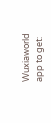Wuxiaworld app to get: